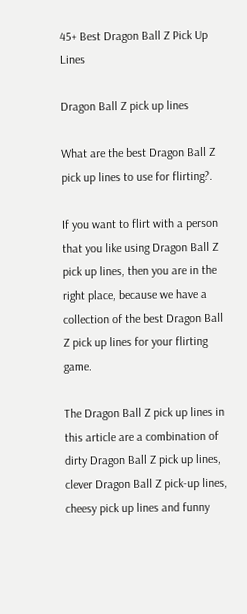45+ Best Dragon Ball Z Pick Up Lines

Dragon Ball Z pick up lines

What are the best Dragon Ball Z pick up lines to use for flirting?.

If you want to flirt with a person that you like using Dragon Ball Z pick up lines, then you are in the right place, because we have a collection of the best Dragon Ball Z pick up lines for your flirting game.

The Dragon Ball Z pick up lines in this article are a combination of dirty Dragon Ball Z pick up lines, clever Dragon Ball Z pick-up lines, cheesy pick up lines and funny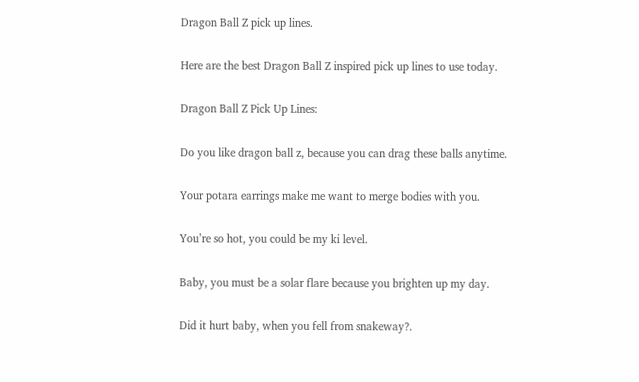Dragon Ball Z pick up lines.

Here are the best Dragon Ball Z inspired pick up lines to use today.

Dragon Ball Z Pick Up Lines:

Do you like dragon ball z, because you can drag these balls anytime.

Your potara earrings make me want to merge bodies with you.

You’re so hot, you could be my ki level.

Baby, you must be a solar flare because you brighten up my day.

Did it hurt baby, when you fell from snakeway?.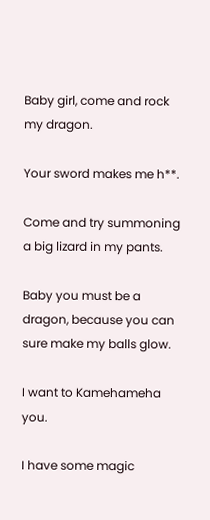Baby girl, come and rock my dragon.

Your sword makes me h**.

Come and try summoning a big lizard in my pants.

Baby you must be a dragon, because you can sure make my balls glow.

I want to Kamehameha you.

I have some magic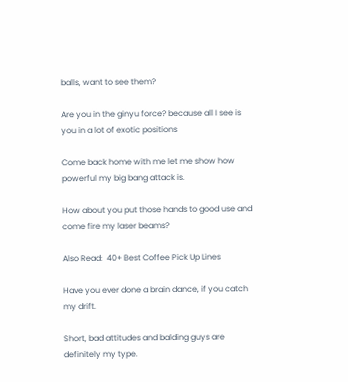balls, want to see them?

Are you in the ginyu force? because all I see is you in a lot of exotic positions

Come back home with me let me show how powerful my big bang attack is.

How about you put those hands to good use and come fire my laser beams?

Also Read:  40+ Best Coffee Pick Up Lines

Have you ever done a brain dance, if you catch my drift.

Short, bad attitudes and balding guys are definitely my type.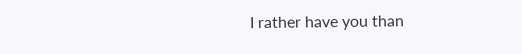I rather have you than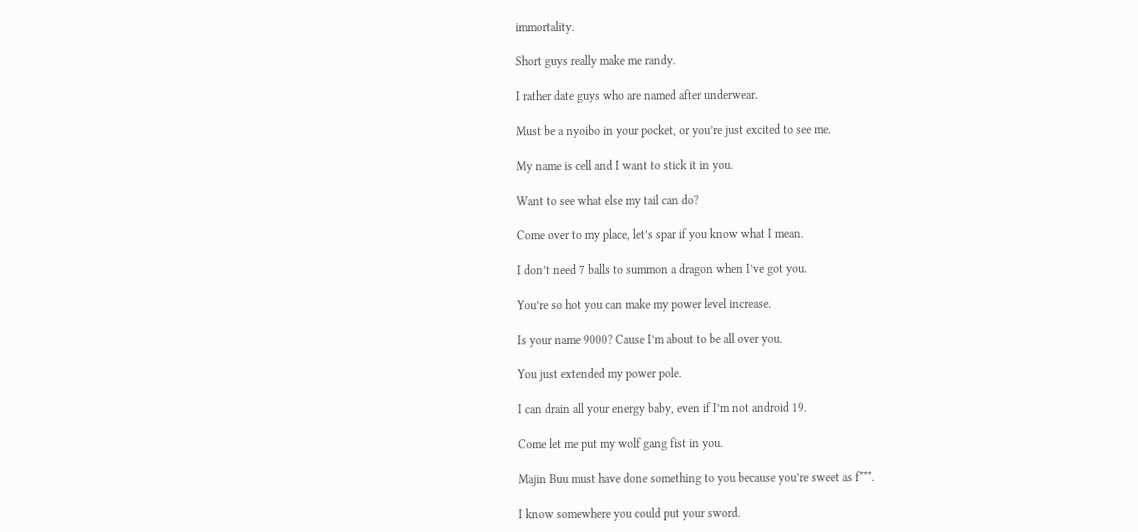immortality.

Short guys really make me randy.

I rather date guys who are named after underwear.

Must be a nyoibo in your pocket, or you’re just excited to see me.

My name is cell and I want to stick it in you.

Want to see what else my tail can do?

Come over to my place, let’s spar if you know what I mean.

I don’t need 7 balls to summon a dragon when I’ve got you.

You’re so hot you can make my power level increase.

Is your name 9000? Cause I’m about to be all over you.

You just extended my power pole.

I can drain all your energy baby, even if I’m not android 19.

Come let me put my wolf gang fist in you.

Majin Buu must have done something to you because you’re sweet as f***.

I know somewhere you could put your sword.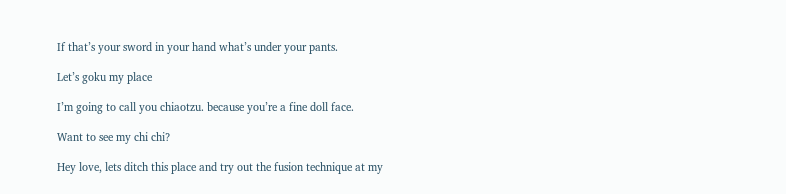If that’s your sword in your hand what’s under your pants.

Let’s goku my place

I’m going to call you chiaotzu. because you’re a fine doll face.

Want to see my chi chi?

Hey love, lets ditch this place and try out the fusion technique at my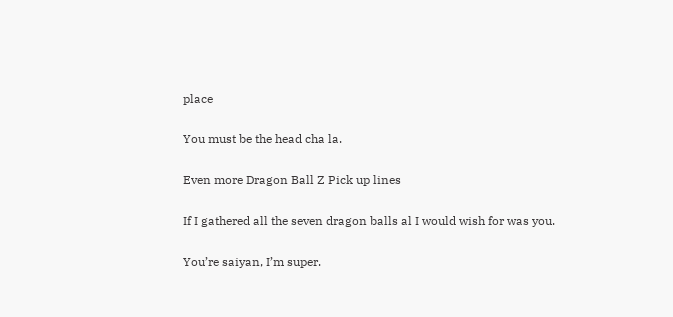place

You must be the head cha la.

Even more Dragon Ball Z Pick up lines

If I gathered all the seven dragon balls al I would wish for was you.

You’re saiyan, I’m super.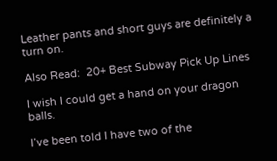Leather pants and short guys are definitely a turn on.

Also Read:  20+ Best Subway Pick Up Lines

I wish I could get a hand on your dragon balls.

I’ve been told I have two of the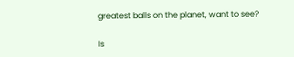greatest balls on the planet, want to see?

Is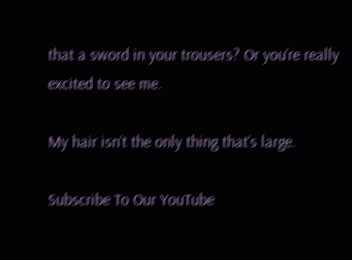that a sword in your trousers? Or you’re really excited to see me.

My hair isn’t the only thing that’s large.

Subscribe To Our YouTube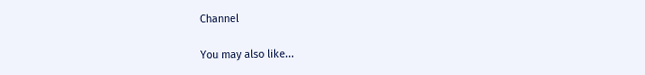Channel

You may also like...